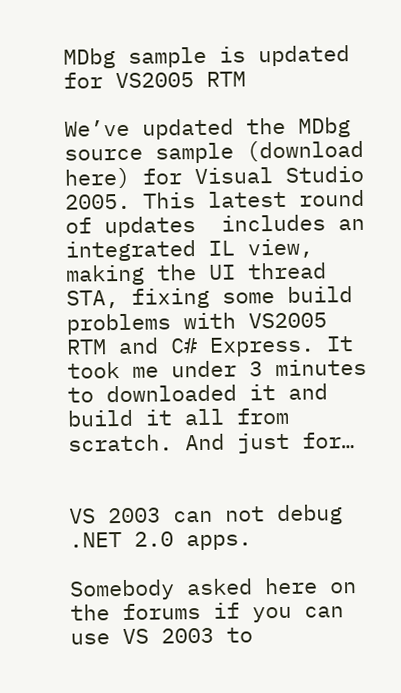MDbg sample is updated for VS2005 RTM

We’ve updated the MDbg source sample (download here) for Visual Studio 2005. This latest round of updates  includes an integrated IL view, making the UI thread STA, fixing some build problems with VS2005 RTM and C# Express. It took me under 3 minutes to downloaded it and build it all from scratch. And just for…


VS 2003 can not debug .NET 2.0 apps.

Somebody asked here on the forums if you can use VS 2003 to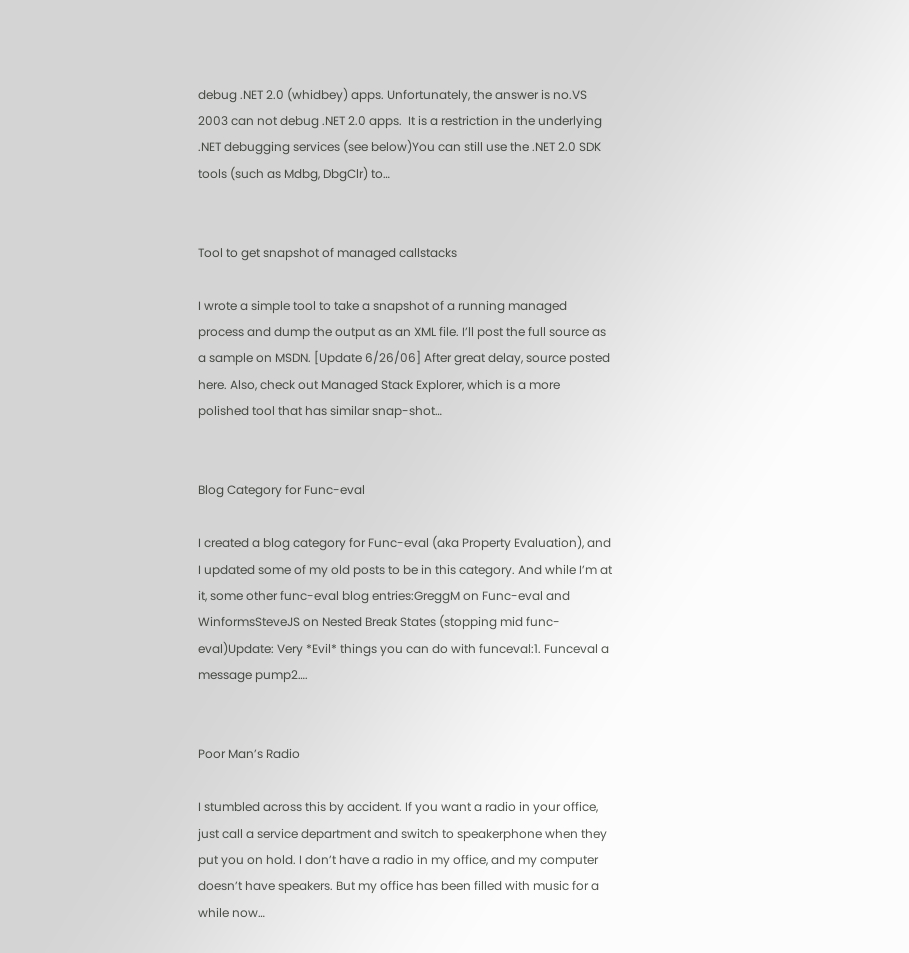debug .NET 2.0 (whidbey) apps. Unfortunately, the answer is no.VS 2003 can not debug .NET 2.0 apps.  It is a restriction in the underlying .NET debugging services (see below)You can still use the .NET 2.0 SDK tools (such as Mdbg, DbgClr) to…


Tool to get snapshot of managed callstacks

I wrote a simple tool to take a snapshot of a running managed process and dump the output as an XML file. I’ll post the full source as a sample on MSDN. [Update 6/26/06] After great delay, source posted here. Also, check out Managed Stack Explorer, which is a more polished tool that has similar snap-shot…


Blog Category for Func-eval

I created a blog category for Func-eval (aka Property Evaluation), and I updated some of my old posts to be in this category. And while I’m at it, some other func-eval blog entries:GreggM on Func-eval and WinformsSteveJS on Nested Break States (stopping mid func-eval)Update: Very *Evil* things you can do with funceval:1. Funceval a message pump2….


Poor Man’s Radio

I stumbled across this by accident. If you want a radio in your office, just call a service department and switch to speakerphone when they put you on hold. I don’t have a radio in my office, and my computer doesn’t have speakers. But my office has been filled with music for a while now…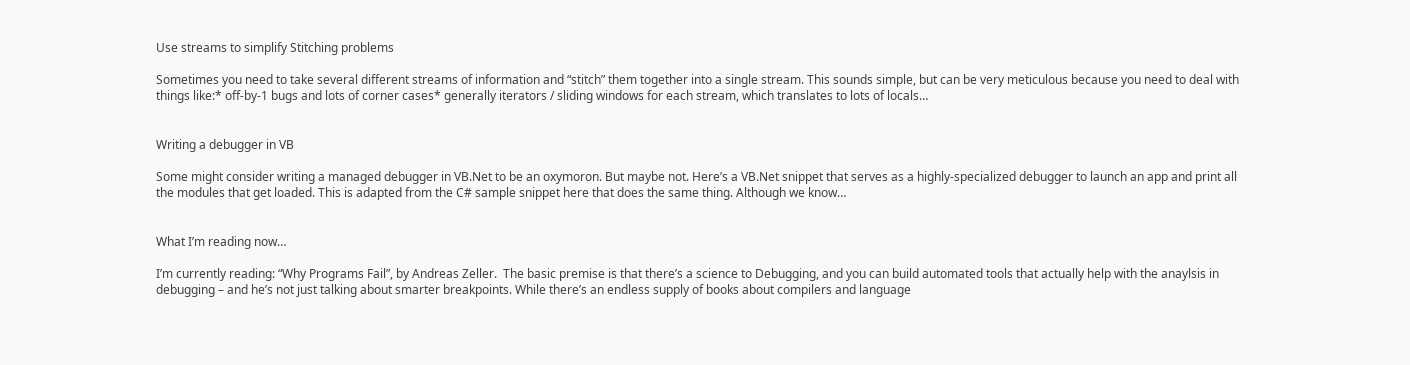Use streams to simplify Stitching problems

Sometimes you need to take several different streams of information and “stitch” them together into a single stream. This sounds simple, but can be very meticulous because you need to deal with things like:* off-by-1 bugs and lots of corner cases* generally iterators / sliding windows for each stream, which translates to lots of locals…


Writing a debugger in VB

Some might consider writing a managed debugger in VB.Net to be an oxymoron. But maybe not. Here’s a VB.Net snippet that serves as a highly-specialized debugger to launch an app and print all the modules that get loaded. This is adapted from the C# sample snippet here that does the same thing. Although we know…


What I’m reading now…

I’m currently reading: “Why Programs Fail”, by Andreas Zeller.  The basic premise is that there’s a science to Debugging, and you can build automated tools that actually help with the anaylsis in debugging – and he’s not just talking about smarter breakpoints. While there’s an endless supply of books about compilers and language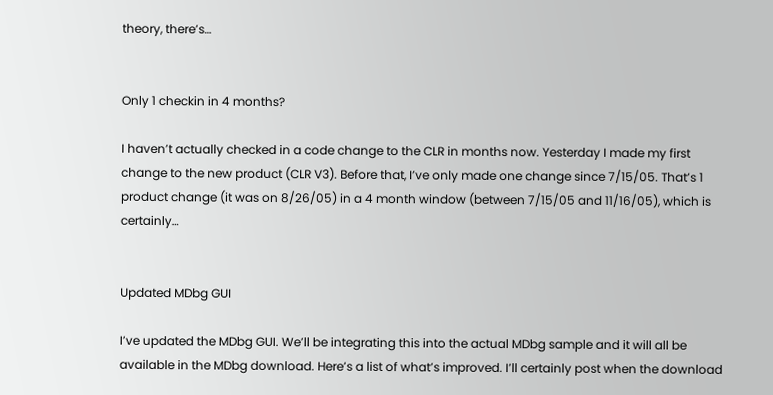theory, there’s…


Only 1 checkin in 4 months?

I haven’t actually checked in a code change to the CLR in months now. Yesterday I made my first change to the new product (CLR V3). Before that, I’ve only made one change since 7/15/05. That’s 1 product change (it was on 8/26/05) in a 4 month window (between 7/15/05 and 11/16/05), which is certainly…


Updated MDbg GUI

I’ve updated the MDbg GUI. We’ll be integrating this into the actual MDbg sample and it will all be available in the MDbg download. Here’s a list of what’s improved. I’ll certainly post when the download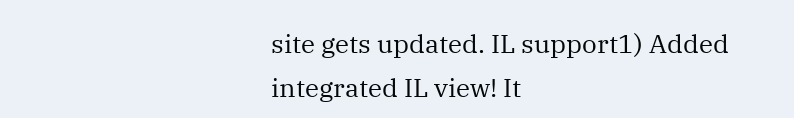site gets updated. IL support1) Added integrated IL view! It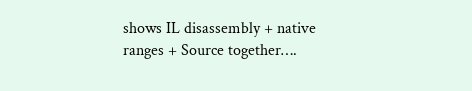shows IL disassembly + native ranges + Source together….